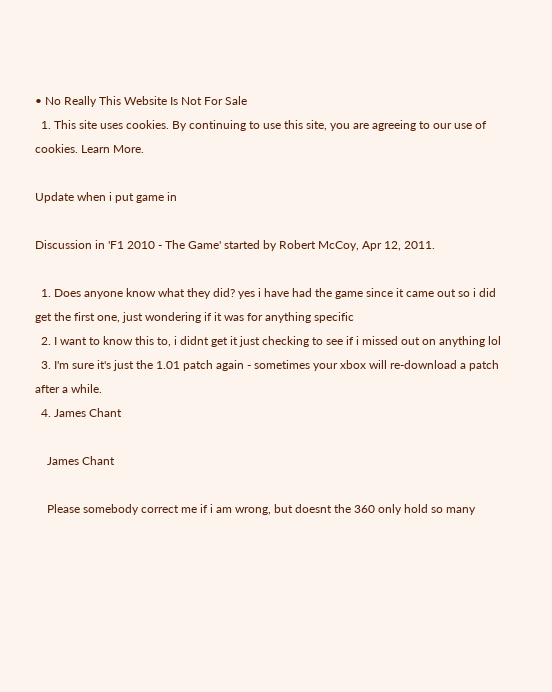• No Really This Website Is Not For Sale
  1. This site uses cookies. By continuing to use this site, you are agreeing to our use of cookies. Learn More.

Update when i put game in

Discussion in 'F1 2010 - The Game' started by Robert McCoy, Apr 12, 2011.

  1. Does anyone know what they did? yes i have had the game since it came out so i did get the first one, just wondering if it was for anything specific
  2. I want to know this to, i didnt get it just checking to see if i missed out on anything lol
  3. I'm sure it's just the 1.01 patch again - sometimes your xbox will re-download a patch after a while.
  4. James Chant

    James Chant

    Please somebody correct me if i am wrong, but doesnt the 360 only hold so many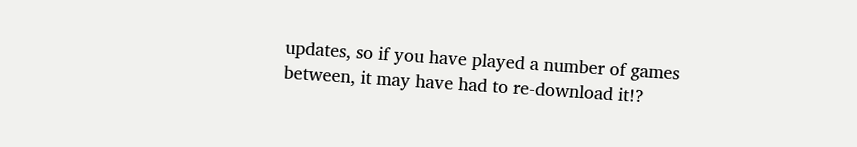updates, so if you have played a number of games between, it may have had to re-download it!?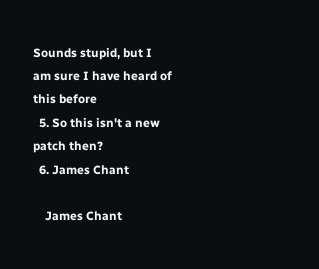Sounds stupid, but I am sure I have heard of this before
  5. So this isn't a new patch then?
  6. James Chant

    James Chant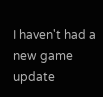I haven't had a new game update